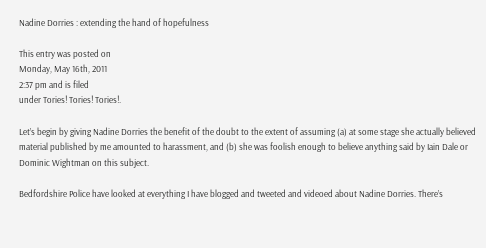Nadine Dorries : extending the hand of hopefulness

This entry was posted on
Monday, May 16th, 2011
2:37 pm and is filed
under Tories! Tories! Tories!.

Let’s begin by giving Nadine Dorries the benefit of the doubt to the extent of assuming (a) at some stage she actually believed material published by me amounted to harassment, and (b) she was foolish enough to believe anything said by Iain Dale or Dominic Wightman on this subject.

Bedfordshire Police have looked at everything I have blogged and tweeted and videoed about Nadine Dorries. There’s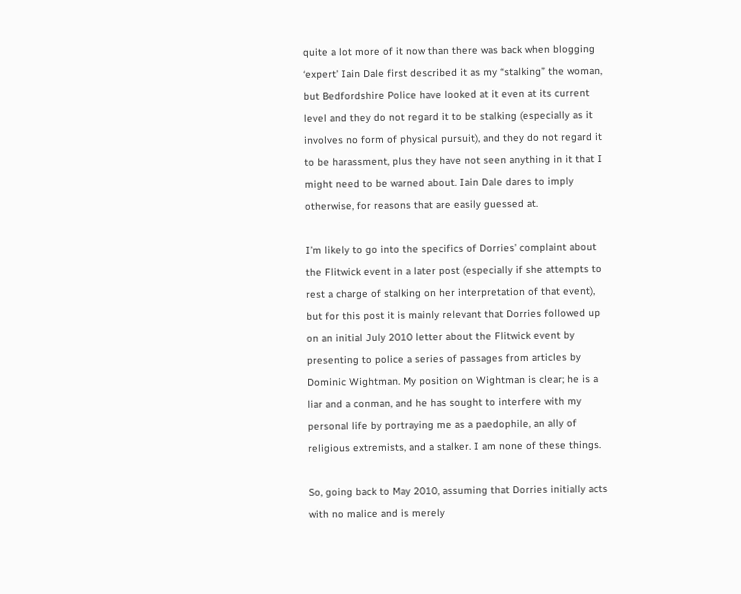quite a lot more of it now than there was back when blogging ‘expert’ Iain Dale first described it as my “stalking” the woman, but Bedfordshire Police have looked at it even at its current level and they do not regard it to be stalking (especially as it involves no form of physical pursuit), and they do not regard it to be harassment, plus they have not seen anything in it that I might need to be warned about. Iain Dale dares to imply otherwise, for reasons that are easily guessed at.

I’m likely to go into the specifics of Dorries’ complaint about the Flitwick event in a later post (especially if she attempts to rest a charge of stalking on her interpretation of that event), but for this post it is mainly relevant that Dorries followed up on an initial July 2010 letter about the Flitwick event by presenting to police a series of passages from articles by Dominic Wightman. My position on Wightman is clear; he is a liar and a conman, and he has sought to interfere with my personal life by portraying me as a paedophile, an ally of religious extremists, and a stalker. I am none of these things.

So, going back to May 2010, assuming that Dorries initially acts with no malice and is merely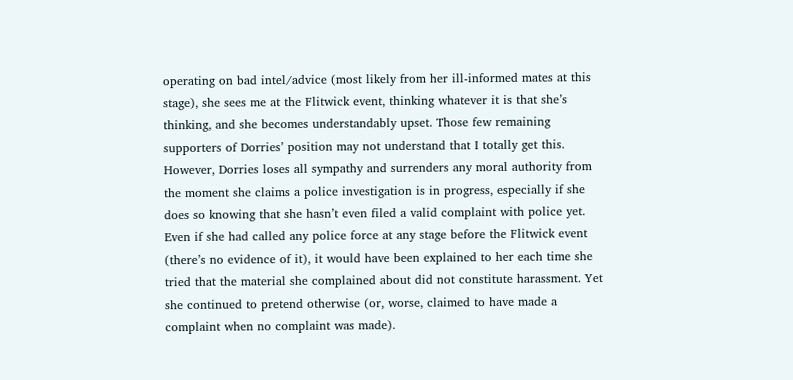operating on bad intel/advice (most likely from her ill-informed mates at this stage), she sees me at the Flitwick event, thinking whatever it is that she’s thinking, and she becomes understandably upset. Those few remaining supporters of Dorries’ position may not understand that I totally get this. However, Dorries loses all sympathy and surrenders any moral authority from the moment she claims a police investigation is in progress, especially if she does so knowing that she hasn’t even filed a valid complaint with police yet. Even if she had called any police force at any stage before the Flitwick event (there’s no evidence of it), it would have been explained to her each time she tried that the material she complained about did not constitute harassment. Yet she continued to pretend otherwise (or, worse, claimed to have made a complaint when no complaint was made).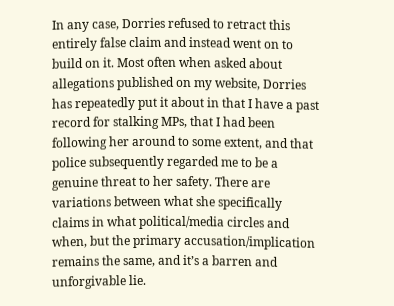In any case, Dorries refused to retract this entirely false claim and instead went on to build on it. Most often when asked about allegations published on my website, Dorries has repeatedly put it about in that I have a past record for stalking MPs, that I had been following her around to some extent, and that police subsequently regarded me to be a genuine threat to her safety. There are variations between what she specifically claims in what political/media circles and when, but the primary accusation/implication remains the same, and it’s a barren and unforgivable lie.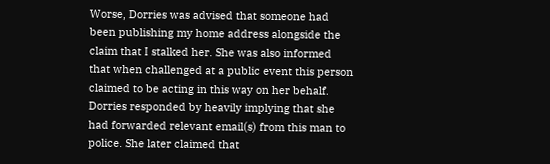Worse, Dorries was advised that someone had been publishing my home address alongside the claim that I stalked her. She was also informed that when challenged at a public event this person claimed to be acting in this way on her behalf. Dorries responded by heavily implying that she had forwarded relevant email(s) from this man to police. She later claimed that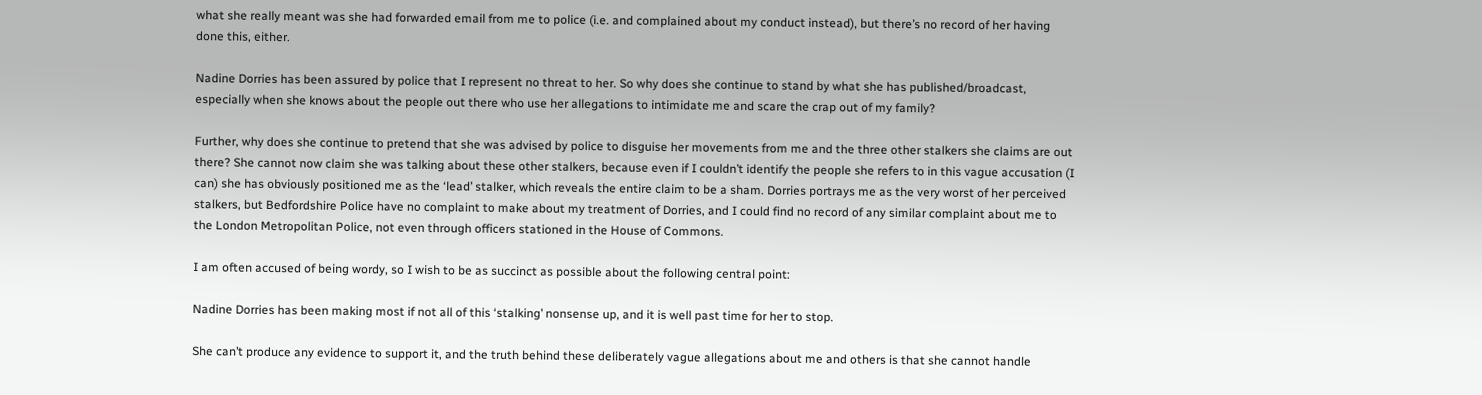what she really meant was she had forwarded email from me to police (i.e. and complained about my conduct instead), but there’s no record of her having done this, either.

Nadine Dorries has been assured by police that I represent no threat to her. So why does she continue to stand by what she has published/broadcast, especially when she knows about the people out there who use her allegations to intimidate me and scare the crap out of my family?

Further, why does she continue to pretend that she was advised by police to disguise her movements from me and the three other stalkers she claims are out there? She cannot now claim she was talking about these other stalkers, because even if I couldn’t identify the people she refers to in this vague accusation (I can) she has obviously positioned me as the ‘lead’ stalker, which reveals the entire claim to be a sham. Dorries portrays me as the very worst of her perceived stalkers, but Bedfordshire Police have no complaint to make about my treatment of Dorries, and I could find no record of any similar complaint about me to the London Metropolitan Police, not even through officers stationed in the House of Commons.

I am often accused of being wordy, so I wish to be as succinct as possible about the following central point:

Nadine Dorries has been making most if not all of this ‘stalking’ nonsense up, and it is well past time for her to stop.

She can’t produce any evidence to support it, and the truth behind these deliberately vague allegations about me and others is that she cannot handle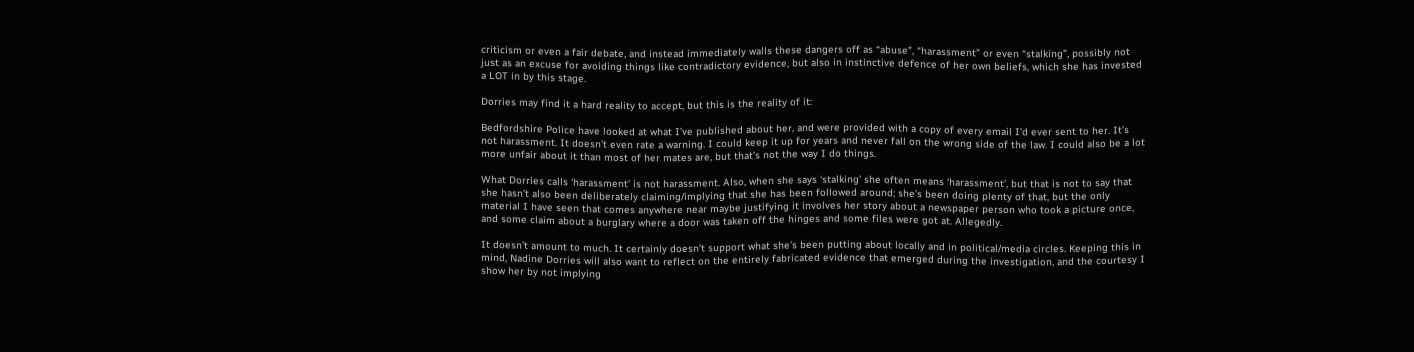criticism or even a fair debate, and instead immediately walls these dangers off as “abuse”, “harassment” or even “stalking”, possibly not just as an excuse for avoiding things like contradictory evidence, but also in instinctive defence of her own beliefs, which she has invested a LOT in by this stage.

Dorries may find it a hard reality to accept, but this is the reality of it:

Bedfordshire Police have looked at what I’ve published about her, and were provided with a copy of every email I’d ever sent to her. It’s not harassment. It doesn’t even rate a warning. I could keep it up for years and never fall on the wrong side of the law. I could also be a lot more unfair about it than most of her mates are, but that’s not the way I do things.

What Dorries calls ‘harassment’ is not harassment. Also, when she says ‘stalking’ she often means ‘harassment’, but that is not to say that she hasn’t also been deliberately claiming/implying that she has been followed around; she’s been doing plenty of that, but the only material I have seen that comes anywhere near maybe justifying it involves her story about a newspaper person who took a picture once, and some claim about a burglary where a door was taken off the hinges and some files were got at. Allegedly.

It doesn’t amount to much. It certainly doesn’t support what she’s been putting about locally and in political/media circles. Keeping this in mind, Nadine Dorries will also want to reflect on the entirely fabricated evidence that emerged during the investigation, and the courtesy I show her by not implying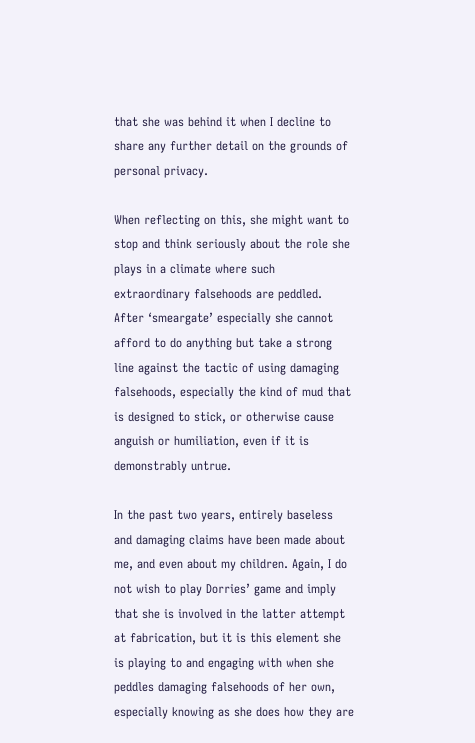that she was behind it when I decline to share any further detail on the grounds of personal privacy.

When reflecting on this, she might want to stop and think seriously about the role she plays in a climate where such extraordinary falsehoods are peddled. After ‘smeargate’ especially she cannot afford to do anything but take a strong line against the tactic of using damaging falsehoods, especially the kind of mud that is designed to stick, or otherwise cause anguish or humiliation, even if it is demonstrably untrue.

In the past two years, entirely baseless and damaging claims have been made about me, and even about my children. Again, I do not wish to play Dorries’ game and imply that she is involved in the latter attempt at fabrication, but it is this element she is playing to and engaging with when she peddles damaging falsehoods of her own, especially knowing as she does how they are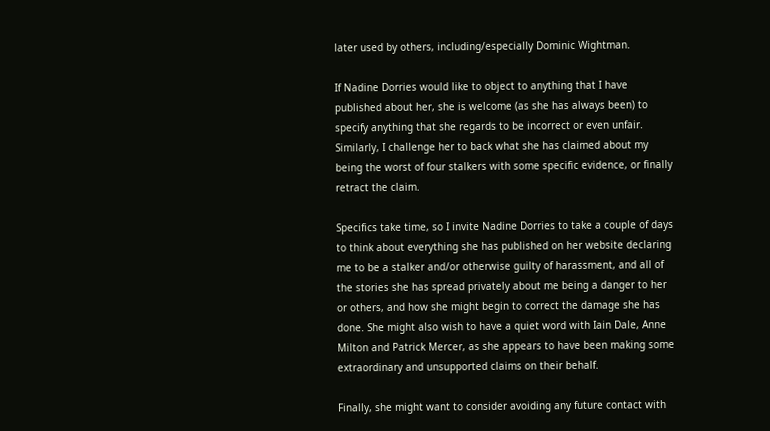later used by others, including/especially Dominic Wightman.

If Nadine Dorries would like to object to anything that I have published about her, she is welcome (as she has always been) to specify anything that she regards to be incorrect or even unfair. Similarly, I challenge her to back what she has claimed about my being the worst of four stalkers with some specific evidence, or finally retract the claim.

Specifics take time, so I invite Nadine Dorries to take a couple of days to think about everything she has published on her website declaring me to be a stalker and/or otherwise guilty of harassment, and all of the stories she has spread privately about me being a danger to her or others, and how she might begin to correct the damage she has done. She might also wish to have a quiet word with Iain Dale, Anne Milton and Patrick Mercer, as she appears to have been making some extraordinary and unsupported claims on their behalf.

Finally, she might want to consider avoiding any future contact with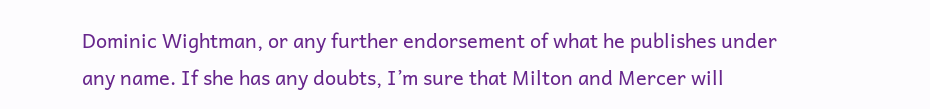Dominic Wightman, or any further endorsement of what he publishes under any name. If she has any doubts, I’m sure that Milton and Mercer will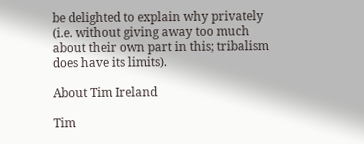be delighted to explain why privately (i.e. without giving away too much about their own part in this; tribalism does have its limits).

About Tim Ireland

Tim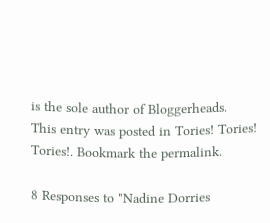is the sole author of Bloggerheads.
This entry was posted in Tories! Tories! Tories!. Bookmark the permalink.

8 Responses to "Nadine Dorries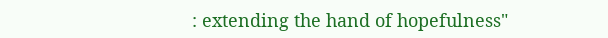: extending the hand of hopefulness"